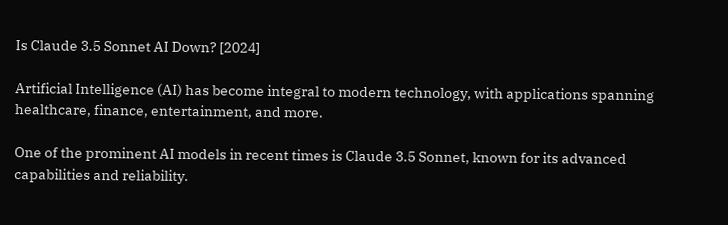Is Claude 3.5 Sonnet AI Down? [2024]

Artificial Intelligence (AI) has become integral to modern technology, with applications spanning healthcare, finance, entertainment, and more.

One of the prominent AI models in recent times is Claude 3.5 Sonnet, known for its advanced capabilities and reliability.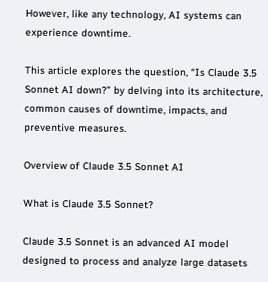However, like any technology, AI systems can experience downtime.

This article explores the question, “Is Claude 3.5 Sonnet AI down?” by delving into its architecture, common causes of downtime, impacts, and preventive measures.

Overview of Claude 3.5 Sonnet AI

What is Claude 3.5 Sonnet?

Claude 3.5 Sonnet is an advanced AI model designed to process and analyze large datasets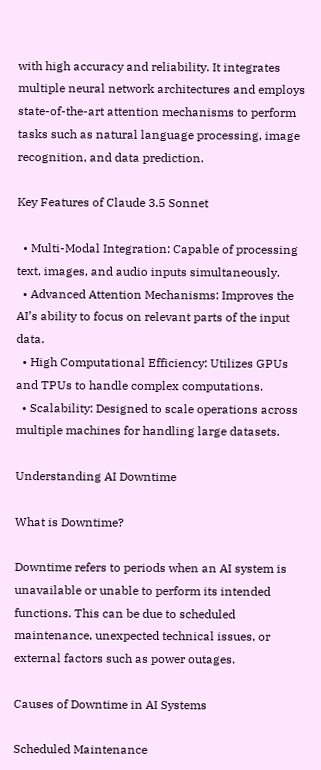with high accuracy and reliability. It integrates multiple neural network architectures and employs state-of-the-art attention mechanisms to perform tasks such as natural language processing, image recognition, and data prediction.

Key Features of Claude 3.5 Sonnet

  • Multi-Modal Integration: Capable of processing text, images, and audio inputs simultaneously.
  • Advanced Attention Mechanisms: Improves the AI’s ability to focus on relevant parts of the input data.
  • High Computational Efficiency: Utilizes GPUs and TPUs to handle complex computations.
  • Scalability: Designed to scale operations across multiple machines for handling large datasets.

Understanding AI Downtime

What is Downtime?

Downtime refers to periods when an AI system is unavailable or unable to perform its intended functions. This can be due to scheduled maintenance, unexpected technical issues, or external factors such as power outages.

Causes of Downtime in AI Systems

Scheduled Maintenance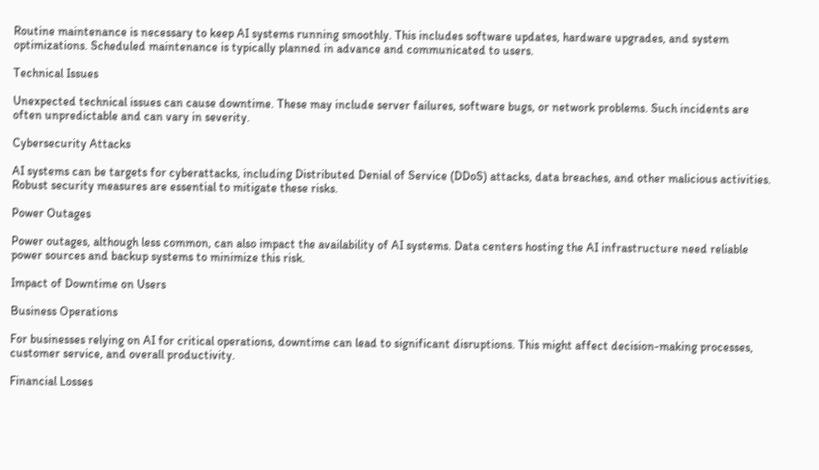Routine maintenance is necessary to keep AI systems running smoothly. This includes software updates, hardware upgrades, and system optimizations. Scheduled maintenance is typically planned in advance and communicated to users.

Technical Issues

Unexpected technical issues can cause downtime. These may include server failures, software bugs, or network problems. Such incidents are often unpredictable and can vary in severity.

Cybersecurity Attacks

AI systems can be targets for cyberattacks, including Distributed Denial of Service (DDoS) attacks, data breaches, and other malicious activities. Robust security measures are essential to mitigate these risks.

Power Outages

Power outages, although less common, can also impact the availability of AI systems. Data centers hosting the AI infrastructure need reliable power sources and backup systems to minimize this risk.

Impact of Downtime on Users

Business Operations

For businesses relying on AI for critical operations, downtime can lead to significant disruptions. This might affect decision-making processes, customer service, and overall productivity.

Financial Losses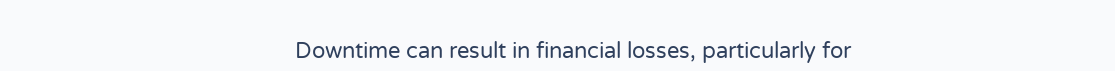Downtime can result in financial losses, particularly for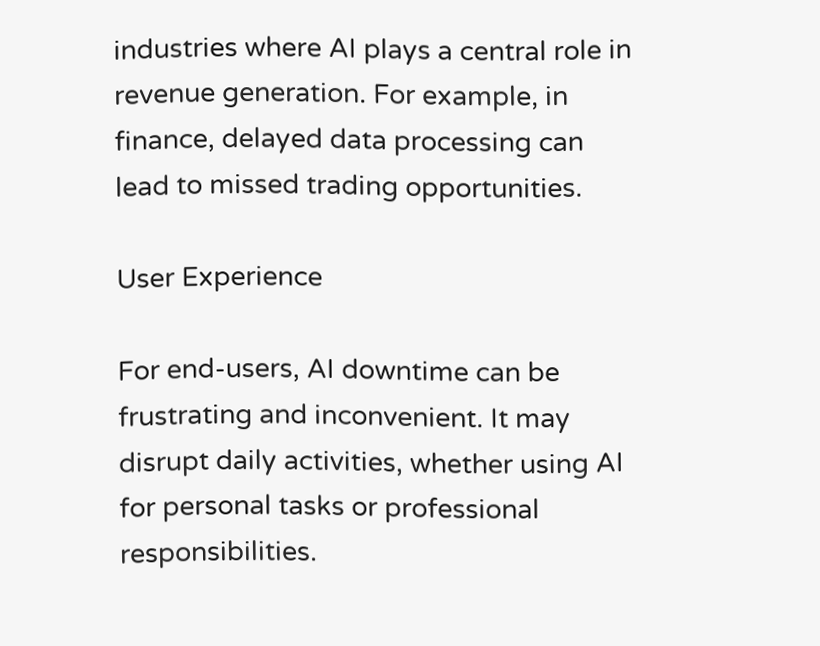industries where AI plays a central role in revenue generation. For example, in finance, delayed data processing can lead to missed trading opportunities.

User Experience

For end-users, AI downtime can be frustrating and inconvenient. It may disrupt daily activities, whether using AI for personal tasks or professional responsibilities.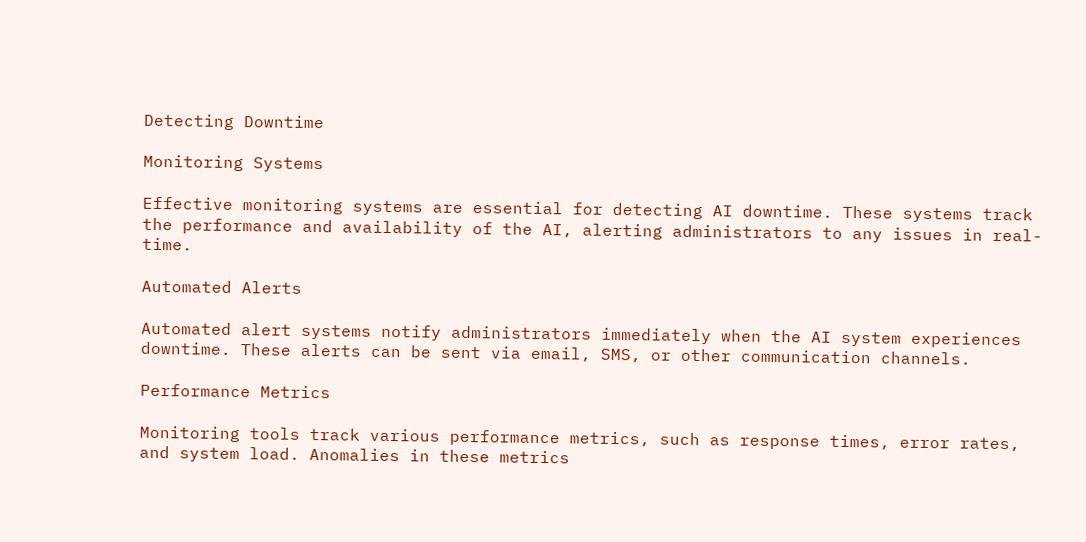Detecting Downtime

Monitoring Systems

Effective monitoring systems are essential for detecting AI downtime. These systems track the performance and availability of the AI, alerting administrators to any issues in real-time.

Automated Alerts

Automated alert systems notify administrators immediately when the AI system experiences downtime. These alerts can be sent via email, SMS, or other communication channels.

Performance Metrics

Monitoring tools track various performance metrics, such as response times, error rates, and system load. Anomalies in these metrics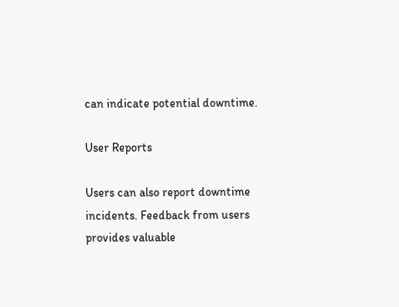can indicate potential downtime.

User Reports

Users can also report downtime incidents. Feedback from users provides valuable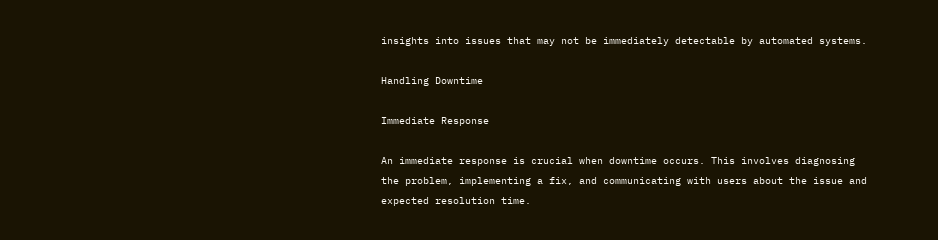insights into issues that may not be immediately detectable by automated systems.

Handling Downtime

Immediate Response

An immediate response is crucial when downtime occurs. This involves diagnosing the problem, implementing a fix, and communicating with users about the issue and expected resolution time.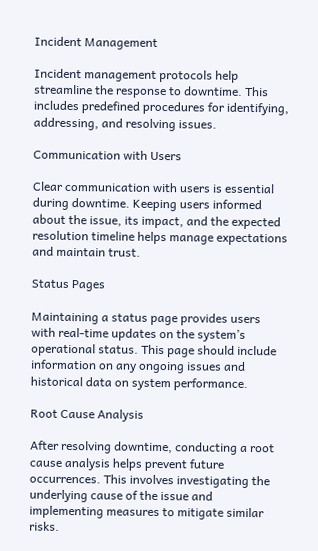Incident Management

Incident management protocols help streamline the response to downtime. This includes predefined procedures for identifying, addressing, and resolving issues.

Communication with Users

Clear communication with users is essential during downtime. Keeping users informed about the issue, its impact, and the expected resolution timeline helps manage expectations and maintain trust.

Status Pages

Maintaining a status page provides users with real-time updates on the system’s operational status. This page should include information on any ongoing issues and historical data on system performance.

Root Cause Analysis

After resolving downtime, conducting a root cause analysis helps prevent future occurrences. This involves investigating the underlying cause of the issue and implementing measures to mitigate similar risks.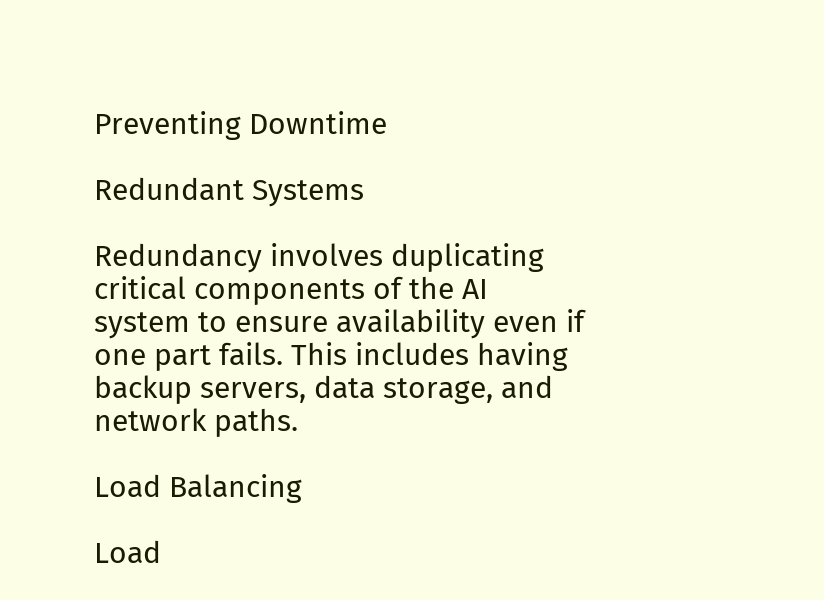Preventing Downtime

Redundant Systems

Redundancy involves duplicating critical components of the AI system to ensure availability even if one part fails. This includes having backup servers, data storage, and network paths.

Load Balancing

Load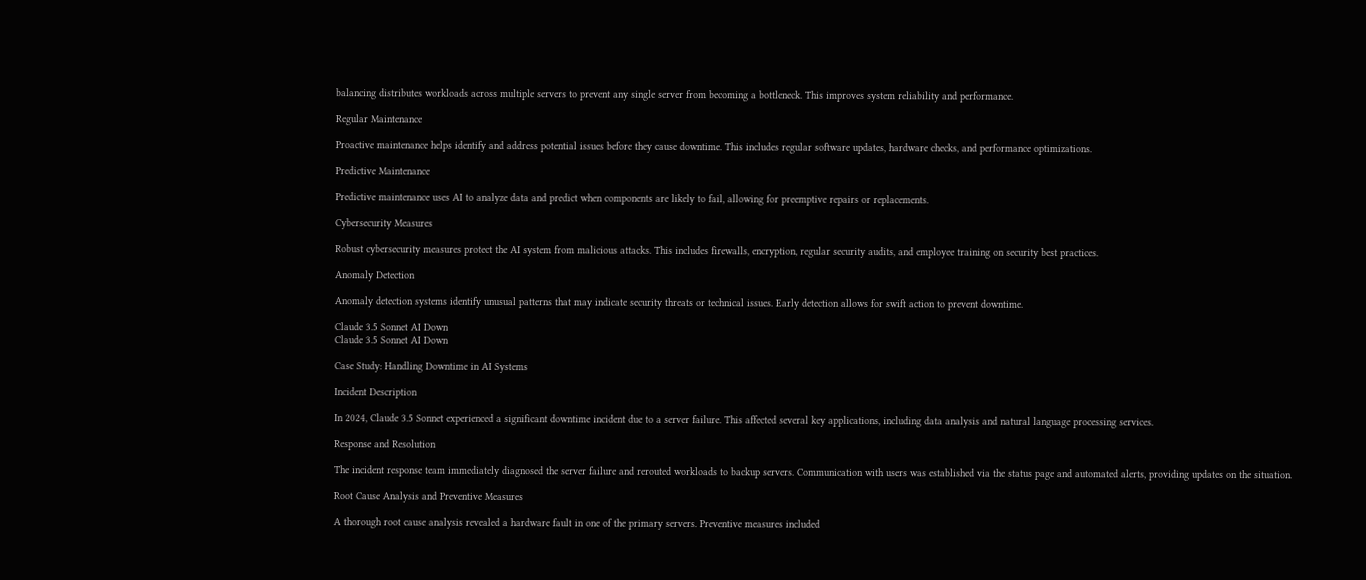balancing distributes workloads across multiple servers to prevent any single server from becoming a bottleneck. This improves system reliability and performance.

Regular Maintenance

Proactive maintenance helps identify and address potential issues before they cause downtime. This includes regular software updates, hardware checks, and performance optimizations.

Predictive Maintenance

Predictive maintenance uses AI to analyze data and predict when components are likely to fail, allowing for preemptive repairs or replacements.

Cybersecurity Measures

Robust cybersecurity measures protect the AI system from malicious attacks. This includes firewalls, encryption, regular security audits, and employee training on security best practices.

Anomaly Detection

Anomaly detection systems identify unusual patterns that may indicate security threats or technical issues. Early detection allows for swift action to prevent downtime.

Claude 3.5 Sonnet AI Down
Claude 3.5 Sonnet AI Down

Case Study: Handling Downtime in AI Systems

Incident Description

In 2024, Claude 3.5 Sonnet experienced a significant downtime incident due to a server failure. This affected several key applications, including data analysis and natural language processing services.

Response and Resolution

The incident response team immediately diagnosed the server failure and rerouted workloads to backup servers. Communication with users was established via the status page and automated alerts, providing updates on the situation.

Root Cause Analysis and Preventive Measures

A thorough root cause analysis revealed a hardware fault in one of the primary servers. Preventive measures included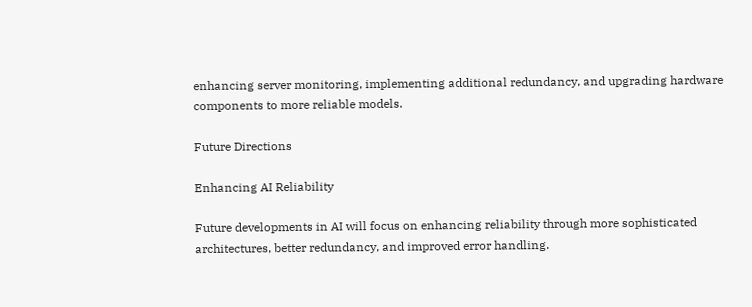enhancing server monitoring, implementing additional redundancy, and upgrading hardware components to more reliable models.

Future Directions

Enhancing AI Reliability

Future developments in AI will focus on enhancing reliability through more sophisticated architectures, better redundancy, and improved error handling.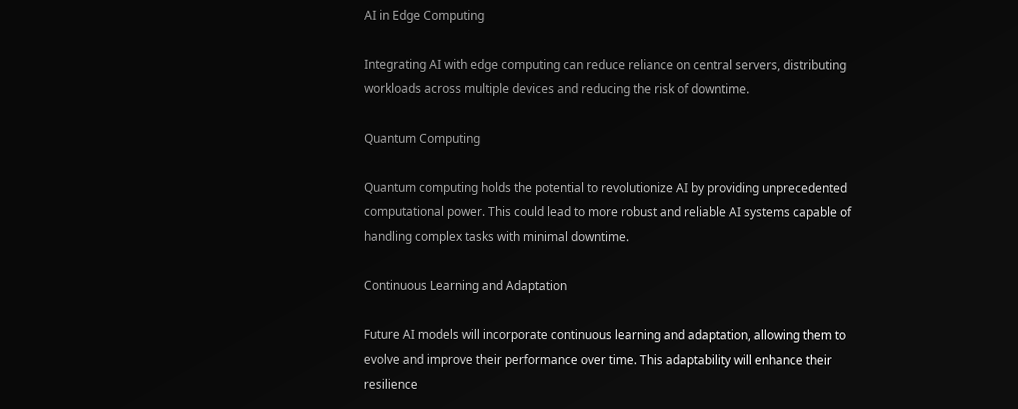AI in Edge Computing

Integrating AI with edge computing can reduce reliance on central servers, distributing workloads across multiple devices and reducing the risk of downtime.

Quantum Computing

Quantum computing holds the potential to revolutionize AI by providing unprecedented computational power. This could lead to more robust and reliable AI systems capable of handling complex tasks with minimal downtime.

Continuous Learning and Adaptation

Future AI models will incorporate continuous learning and adaptation, allowing them to evolve and improve their performance over time. This adaptability will enhance their resilience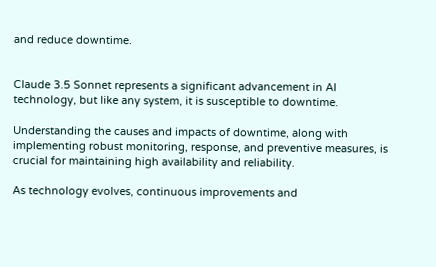and reduce downtime.


Claude 3.5 Sonnet represents a significant advancement in AI technology, but like any system, it is susceptible to downtime.

Understanding the causes and impacts of downtime, along with implementing robust monitoring, response, and preventive measures, is crucial for maintaining high availability and reliability.

As technology evolves, continuous improvements and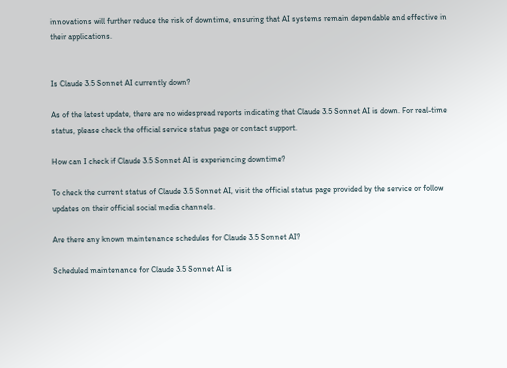innovations will further reduce the risk of downtime, ensuring that AI systems remain dependable and effective in their applications.


Is Claude 3.5 Sonnet AI currently down?

As of the latest update, there are no widespread reports indicating that Claude 3.5 Sonnet AI is down. For real-time status, please check the official service status page or contact support.

How can I check if Claude 3.5 Sonnet AI is experiencing downtime?

To check the current status of Claude 3.5 Sonnet AI, visit the official status page provided by the service or follow updates on their official social media channels.

Are there any known maintenance schedules for Claude 3.5 Sonnet AI?

Scheduled maintenance for Claude 3.5 Sonnet AI is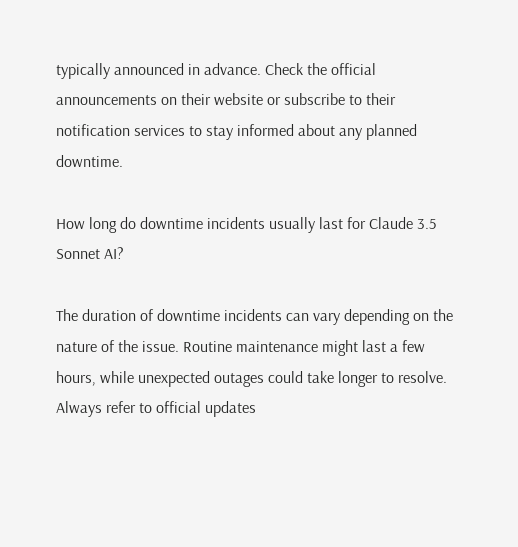typically announced in advance. Check the official announcements on their website or subscribe to their notification services to stay informed about any planned downtime.

How long do downtime incidents usually last for Claude 3.5 Sonnet AI?

The duration of downtime incidents can vary depending on the nature of the issue. Routine maintenance might last a few hours, while unexpected outages could take longer to resolve. Always refer to official updates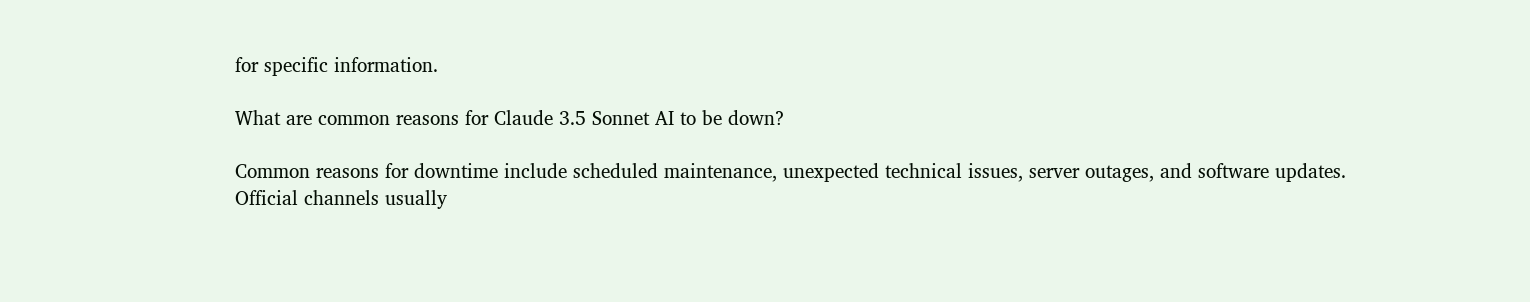for specific information.

What are common reasons for Claude 3.5 Sonnet AI to be down?

Common reasons for downtime include scheduled maintenance, unexpected technical issues, server outages, and software updates. Official channels usually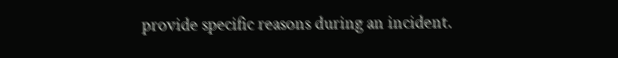provide specific reasons during an incident.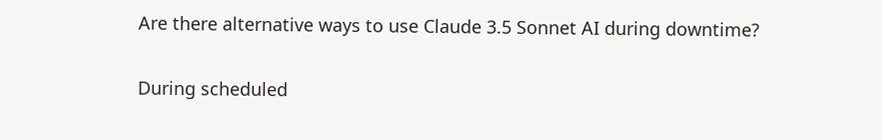Are there alternative ways to use Claude 3.5 Sonnet AI during downtime?

During scheduled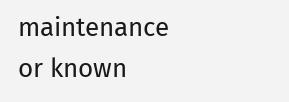maintenance or known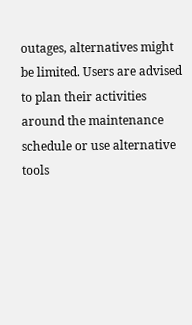outages, alternatives might be limited. Users are advised to plan their activities around the maintenance schedule or use alternative tools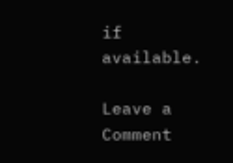if available.

Leave a Comment